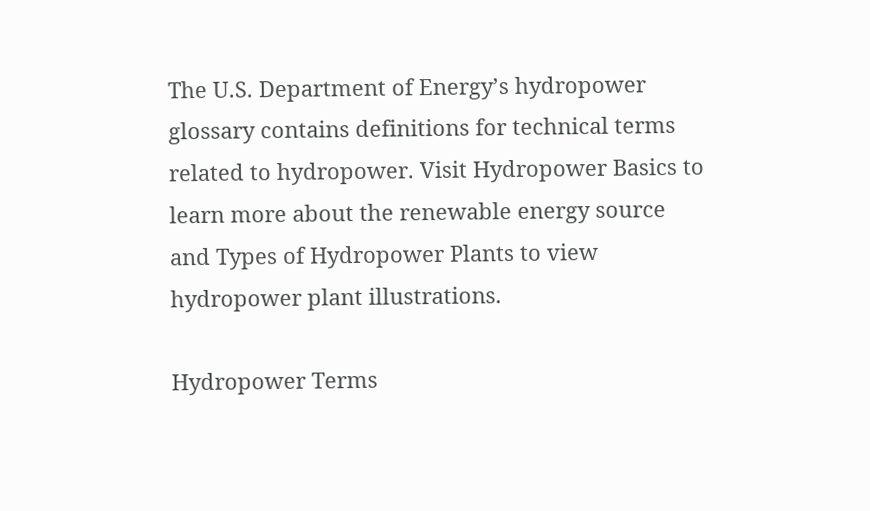The U.S. Department of Energy’s hydropower glossary contains definitions for technical terms related to hydropower. Visit Hydropower Basics to learn more about the renewable energy source and Types of Hydropower Plants to view hydropower plant illustrations.

Hydropower Terms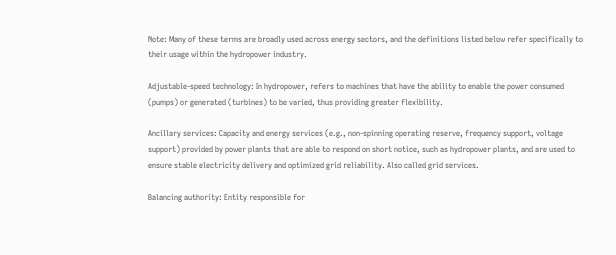Note: Many of these terms are broadly used across energy sectors, and the definitions listed below refer specifically to their usage within the hydropower industry.

Adjustable-speed technology: In hydropower, refers to machines that have the ability to enable the power consumed (pumps) or generated (turbines) to be varied, thus providing greater flexibility.

Ancillary services: Capacity and energy services (e.g., non-spinning operating reserve, frequency support, voltage support) provided by power plants that are able to respond on short notice, such as hydropower plants, and are used to ensure stable electricity delivery and optimized grid reliability. Also called grid services.

Balancing authority: Entity responsible for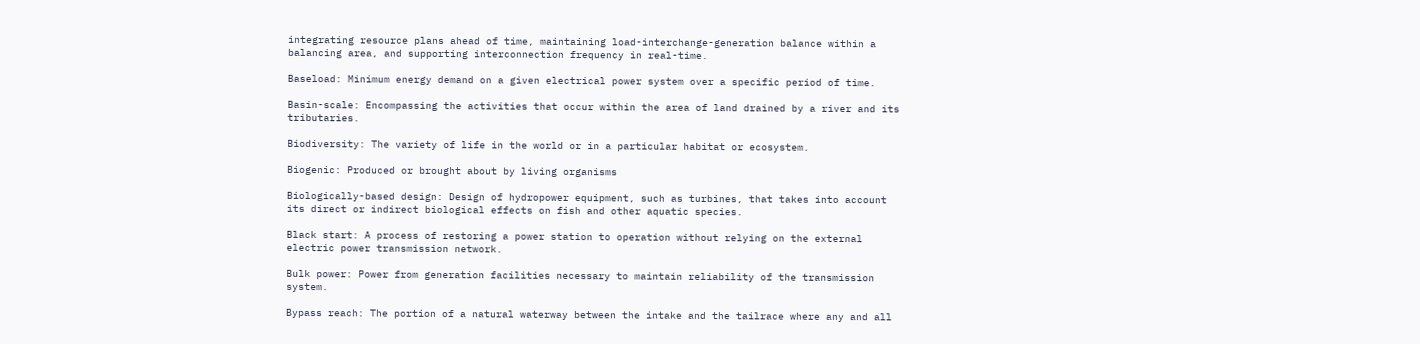integrating resource plans ahead of time, maintaining load-interchange-generation balance within a balancing area, and supporting interconnection frequency in real-time.

Baseload: Minimum energy demand on a given electrical power system over a specific period of time.

Basin-scale: Encompassing the activities that occur within the area of land drained by a river and its tributaries.

Biodiversity: The variety of life in the world or in a particular habitat or ecosystem.

Biogenic: Produced or brought about by living organisms

Biologically-based design: Design of hydropower equipment, such as turbines, that takes into account its direct or indirect biological effects on fish and other aquatic species.

Black start: A process of restoring a power station to operation without relying on the external electric power transmission network.

Bulk power: Power from generation facilities necessary to maintain reliability of the transmission system.

Bypass reach: The portion of a natural waterway between the intake and the tailrace where any and all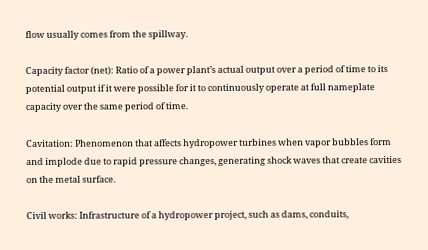flow usually comes from the spillway.

Capacity factor (net): Ratio of a power plant’s actual output over a period of time to its potential output if it were possible for it to continuously operate at full nameplate capacity over the same period of time.

Cavitation: Phenomenon that affects hydropower turbines when vapor bubbles form and implode due to rapid pressure changes, generating shock waves that create cavities on the metal surface.

Civil works: Infrastructure of a hydropower project, such as dams, conduits,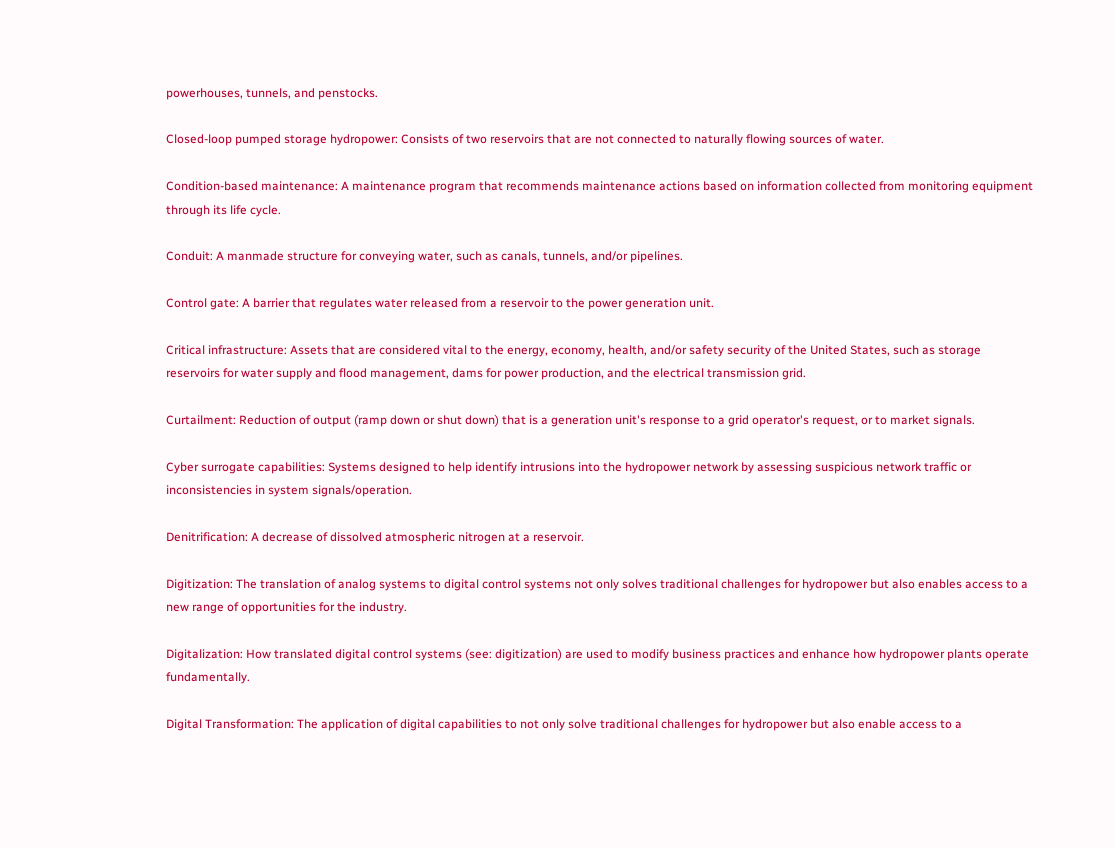powerhouses, tunnels, and penstocks.

Closed-loop pumped storage hydropower: Consists of two reservoirs that are not connected to naturally flowing sources of water.

Condition-based maintenance: A maintenance program that recommends maintenance actions based on information collected from monitoring equipment through its life cycle.

Conduit: A manmade structure for conveying water, such as canals, tunnels, and/or pipelines.

Control gate: A barrier that regulates water released from a reservoir to the power generation unit.

Critical infrastructure: Assets that are considered vital to the energy, economy, health, and/or safety security of the United States, such as storage reservoirs for water supply and flood management, dams for power production, and the electrical transmission grid.

Curtailment: Reduction of output (ramp down or shut down) that is a generation unit's response to a grid operator's request, or to market signals.

Cyber surrogate capabilities: Systems designed to help identify intrusions into the hydropower network by assessing suspicious network traffic or inconsistencies in system signals/operation.

Denitrification: A decrease of dissolved atmospheric nitrogen at a reservoir.

Digitization: The translation of analog systems to digital control systems not only solves traditional challenges for hydropower but also enables access to a new range of opportunities for the industry.

Digitalization: How translated digital control systems (see: digitization) are used to modify business practices and enhance how hydropower plants operate fundamentally.

Digital Transformation: The application of digital capabilities to not only solve traditional challenges for hydropower but also enable access to a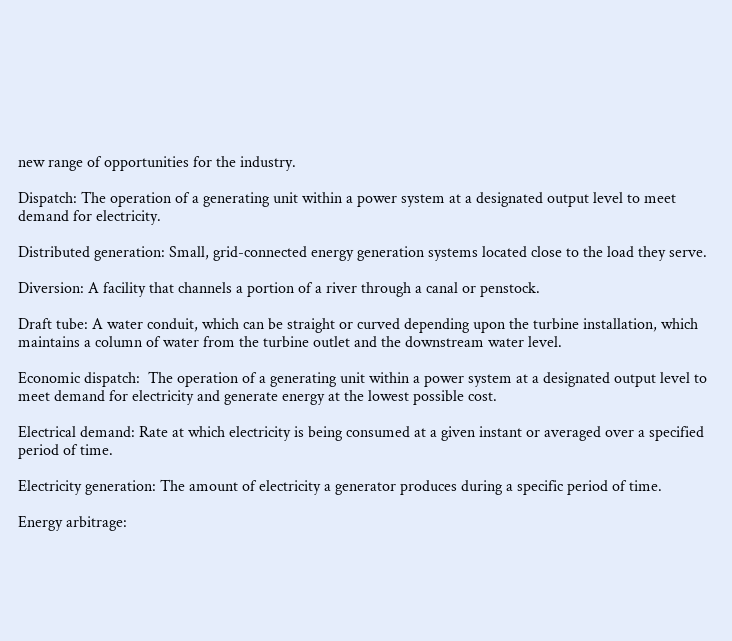new range of opportunities for the industry.

Dispatch: The operation of a generating unit within a power system at a designated output level to meet demand for electricity.

Distributed generation: Small, grid-connected energy generation systems located close to the load they serve.

Diversion: A facility that channels a portion of a river through a canal or penstock.

Draft tube: A water conduit, which can be straight or curved depending upon the turbine installation, which maintains a column of water from the turbine outlet and the downstream water level.

Economic dispatch:  The operation of a generating unit within a power system at a designated output level to meet demand for electricity and generate energy at the lowest possible cost.

Electrical demand: Rate at which electricity is being consumed at a given instant or averaged over a specified period of time.

Electricity generation: The amount of electricity a generator produces during a specific period of time.

Energy arbitrage: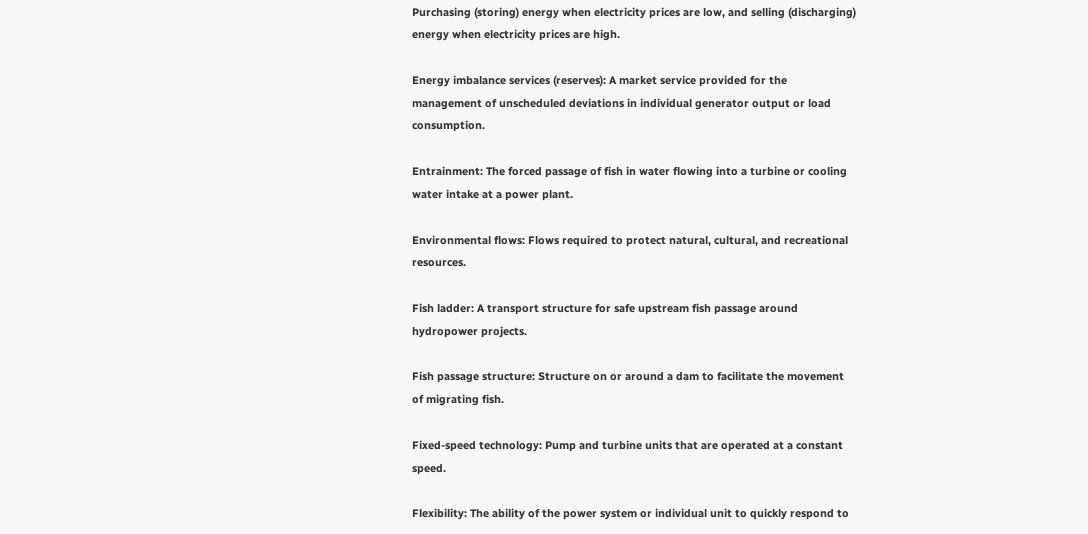Purchasing (storing) energy when electricity prices are low, and selling (discharging) energy when electricity prices are high.

Energy imbalance services (reserves): A market service provided for the management of unscheduled deviations in individual generator output or load consumption.

Entrainment: The forced passage of fish in water flowing into a turbine or cooling water intake at a power plant.

Environmental flows: Flows required to protect natural, cultural, and recreational resources.

Fish ladder: A transport structure for safe upstream fish passage around hydropower projects.

Fish passage structure: Structure on or around a dam to facilitate the movement of migrating fish.

Fixed-speed technology: Pump and turbine units that are operated at a constant speed.

Flexibility: The ability of the power system or individual unit to quickly respond to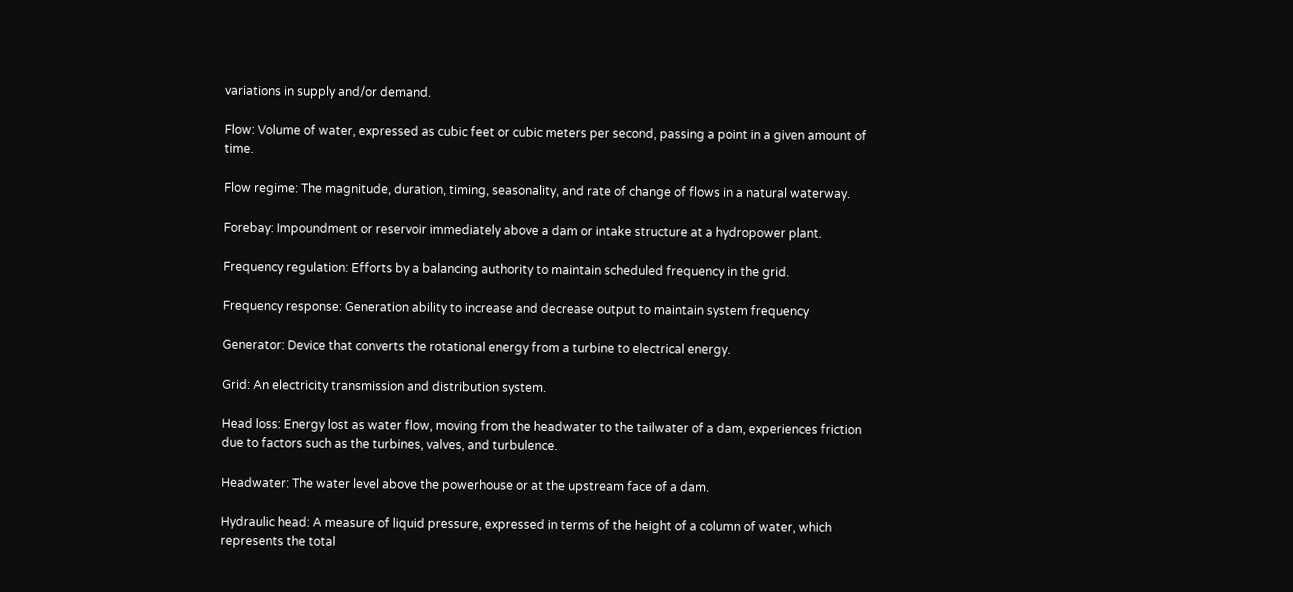variations in supply and/or demand.

Flow: Volume of water, expressed as cubic feet or cubic meters per second, passing a point in a given amount of time.

Flow regime: The magnitude, duration, timing, seasonality, and rate of change of flows in a natural waterway.

Forebay: Impoundment or reservoir immediately above a dam or intake structure at a hydropower plant.

Frequency regulation: Efforts by a balancing authority to maintain scheduled frequency in the grid.

Frequency response: Generation ability to increase and decrease output to maintain system frequency

Generator: Device that converts the rotational energy from a turbine to electrical energy.

Grid: An electricity transmission and distribution system.

Head loss: Energy lost as water flow, moving from the headwater to the tailwater of a dam, experiences friction due to factors such as the turbines, valves, and turbulence.

Headwater: The water level above the powerhouse or at the upstream face of a dam.

Hydraulic head: A measure of liquid pressure, expressed in terms of the height of a column of water, which represents the total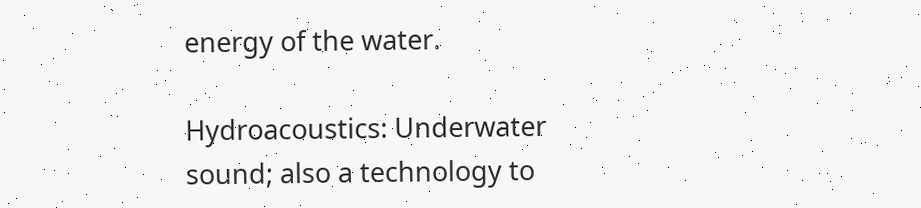energy of the water.

Hydroacoustics: Underwater sound; also a technology to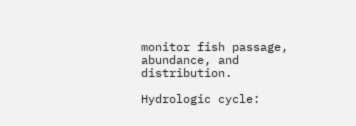monitor fish passage, abundance, and distribution.

Hydrologic cycle: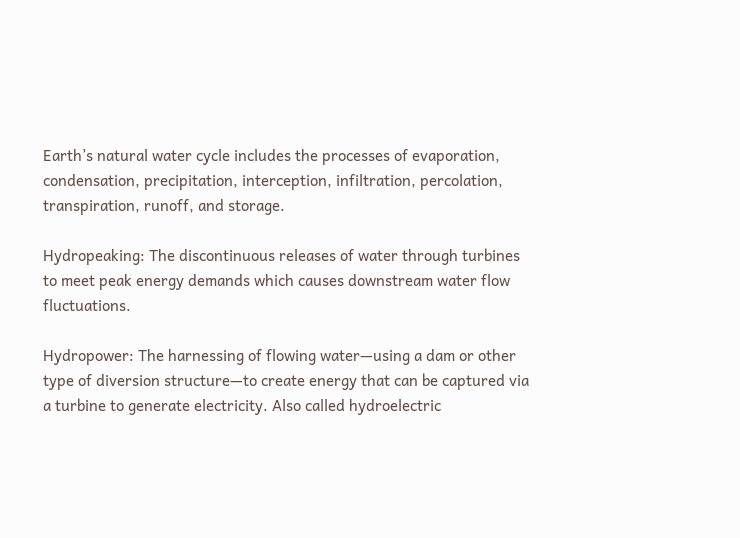Earth’s natural water cycle includes the processes of evaporation, condensation, precipitation, interception, infiltration, percolation, transpiration, runoff, and storage.

Hydropeaking: The discontinuous releases of water through turbines to meet peak energy demands which causes downstream water flow fluctuations.

Hydropower: The harnessing of flowing water—using a dam or other type of diversion structure—to create energy that can be captured via a turbine to generate electricity. Also called hydroelectric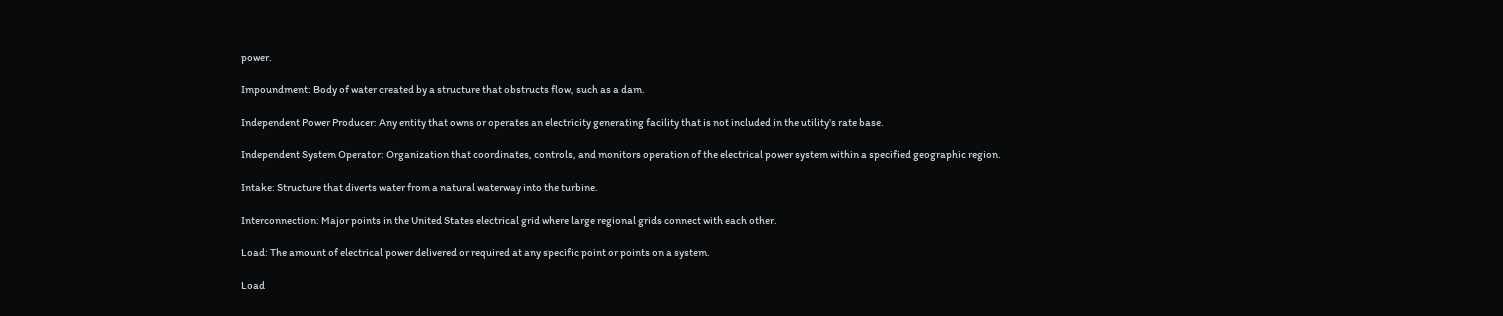power.

Impoundment: Body of water created by a structure that obstructs flow, such as a dam.

Independent Power Producer: Any entity that owns or operates an electricity generating facility that is not included in the utility’s rate base.

Independent System Operator: Organization that coordinates, controls, and monitors operation of the electrical power system within a specified geographic region.

Intake: Structure that diverts water from a natural waterway into the turbine.

Interconnection: Major points in the United States electrical grid where large regional grids connect with each other.

Load: The amount of electrical power delivered or required at any specific point or points on a system.

Load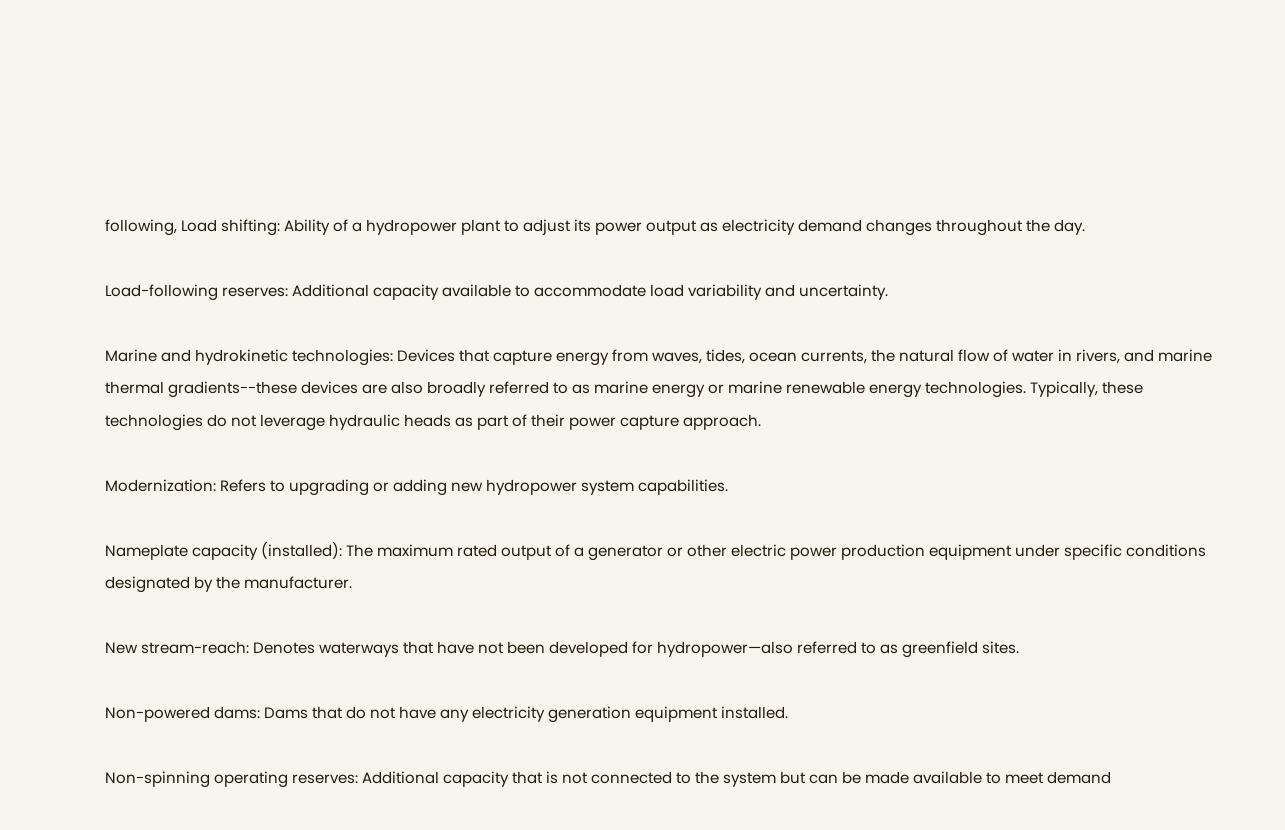following, Load shifting: Ability of a hydropower plant to adjust its power output as electricity demand changes throughout the day.

Load-following reserves: Additional capacity available to accommodate load variability and uncertainty.

Marine and hydrokinetic technologies: Devices that capture energy from waves, tides, ocean currents, the natural flow of water in rivers, and marine thermal gradients--these devices are also broadly referred to as marine energy or marine renewable energy technologies. Typically, these technologies do not leverage hydraulic heads as part of their power capture approach.

Modernization: Refers to upgrading or adding new hydropower system capabilities.

Nameplate capacity (installed): The maximum rated output of a generator or other electric power production equipment under specific conditions designated by the manufacturer.

New stream-reach: Denotes waterways that have not been developed for hydropower—also referred to as greenfield sites.

Non-powered dams: Dams that do not have any electricity generation equipment installed.

Non-spinning operating reserves: Additional capacity that is not connected to the system but can be made available to meet demand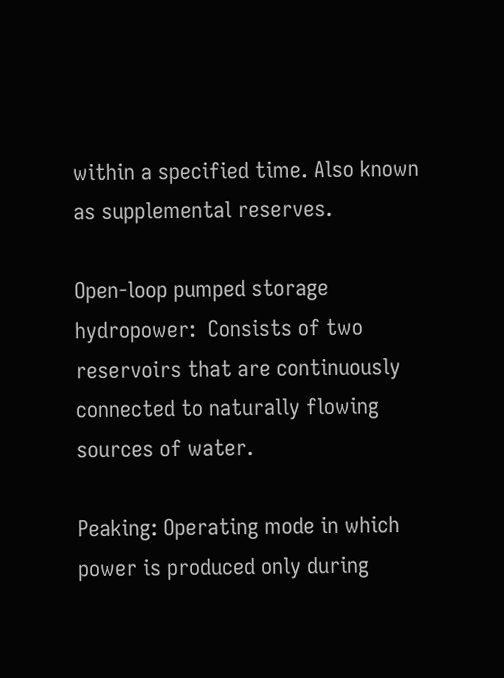within a specified time. Also known as supplemental reserves.

Open-loop pumped storage hydropower:  Consists of two reservoirs that are continuously connected to naturally flowing sources of water.

Peaking: Operating mode in which power is produced only during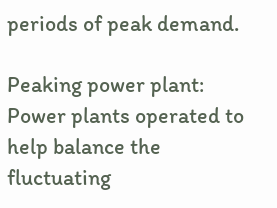periods of peak demand.

Peaking power plant: Power plants operated to help balance the fluctuating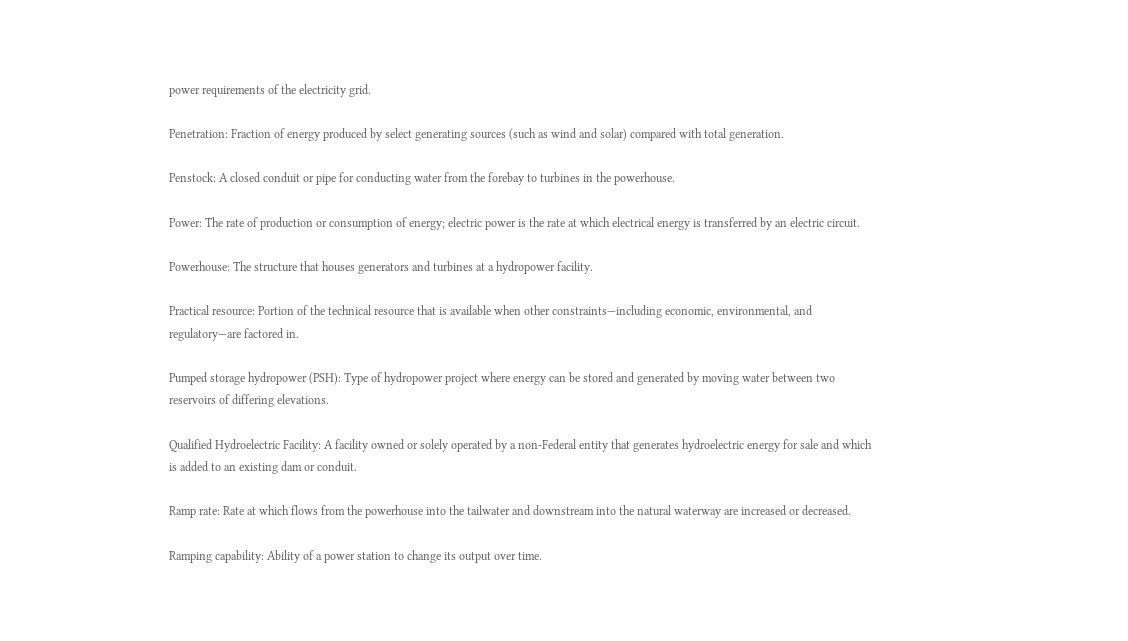power requirements of the electricity grid.

Penetration: Fraction of energy produced by select generating sources (such as wind and solar) compared with total generation.

Penstock: A closed conduit or pipe for conducting water from the forebay to turbines in the powerhouse.

Power: The rate of production or consumption of energy; electric power is the rate at which electrical energy is transferred by an electric circuit.

Powerhouse: The structure that houses generators and turbines at a hydropower facility.

Practical resource: Portion of the technical resource that is available when other constraints—including economic, environmental, and regulatory—are factored in.

Pumped storage hydropower (PSH): Type of hydropower project where energy can be stored and generated by moving water between two reservoirs of differing elevations.

Qualified Hydroelectric Facility: A facility owned or solely operated by a non-Federal entity that generates hydroelectric energy for sale and which is added to an existing dam or conduit.

Ramp rate: Rate at which flows from the powerhouse into the tailwater and downstream into the natural waterway are increased or decreased.

Ramping capability: Ability of a power station to change its output over time.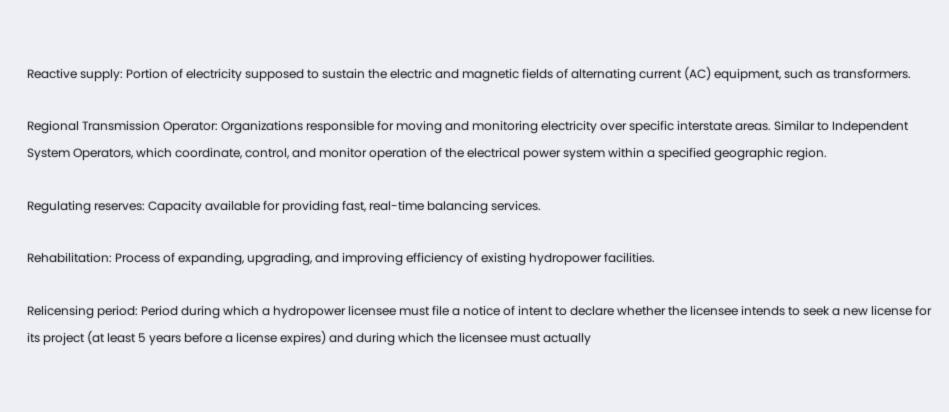Reactive supply: Portion of electricity supposed to sustain the electric and magnetic fields of alternating current (AC) equipment, such as transformers.

Regional Transmission Operator: Organizations responsible for moving and monitoring electricity over specific interstate areas. Similar to Independent System Operators, which coordinate, control, and monitor operation of the electrical power system within a specified geographic region.

Regulating reserves: Capacity available for providing fast, real-time balancing services.

Rehabilitation: Process of expanding, upgrading, and improving efficiency of existing hydropower facilities.

Relicensing period: Period during which a hydropower licensee must file a notice of intent to declare whether the licensee intends to seek a new license for its project (at least 5 years before a license expires) and during which the licensee must actually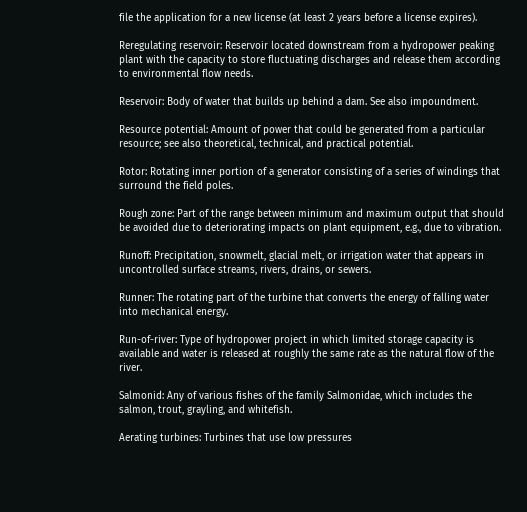file the application for a new license (at least 2 years before a license expires).

Reregulating reservoir: Reservoir located downstream from a hydropower peaking plant with the capacity to store fluctuating discharges and release them according to environmental flow needs.

Reservoir: Body of water that builds up behind a dam. See also impoundment.

Resource potential: Amount of power that could be generated from a particular resource; see also theoretical, technical, and practical potential.

Rotor: Rotating inner portion of a generator consisting of a series of windings that surround the field poles.

Rough zone: Part of the range between minimum and maximum output that should be avoided due to deteriorating impacts on plant equipment, e.g., due to vibration.

Runoff: Precipitation, snowmelt, glacial melt, or irrigation water that appears in uncontrolled surface streams, rivers, drains, or sewers.

Runner: The rotating part of the turbine that converts the energy of falling water into mechanical energy.

Run-of-river: Type of hydropower project in which limited storage capacity is available and water is released at roughly the same rate as the natural flow of the river.

Salmonid: Any of various fishes of the family Salmonidae, which includes the salmon, trout, grayling, and whitefish.

Aerating turbines: Turbines that use low pressures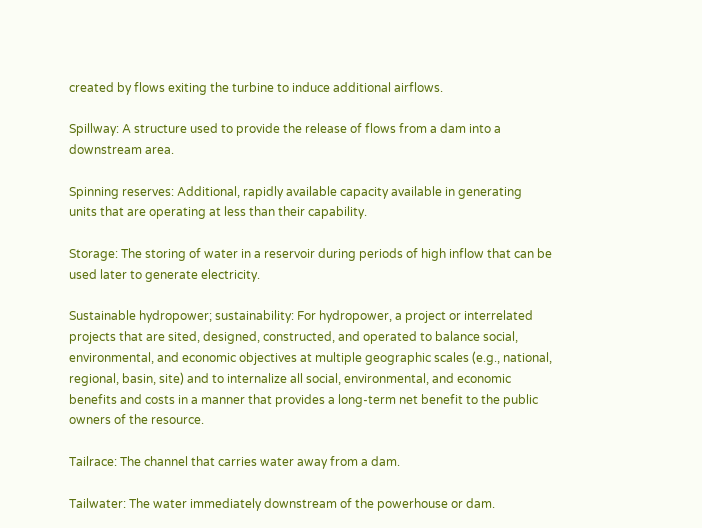created by flows exiting the turbine to induce additional airflows.

Spillway: A structure used to provide the release of flows from a dam into a downstream area.

Spinning reserves: Additional, rapidly available capacity available in generating units that are operating at less than their capability.

Storage: The storing of water in a reservoir during periods of high inflow that can be used later to generate electricity.

Sustainable hydropower; sustainability: For hydropower, a project or interrelated projects that are sited, designed, constructed, and operated to balance social, environmental, and economic objectives at multiple geographic scales (e.g., national, regional, basin, site) and to internalize all social, environmental, and economic benefits and costs in a manner that provides a long-term net benefit to the public owners of the resource.

Tailrace: The channel that carries water away from a dam.

Tailwater: The water immediately downstream of the powerhouse or dam.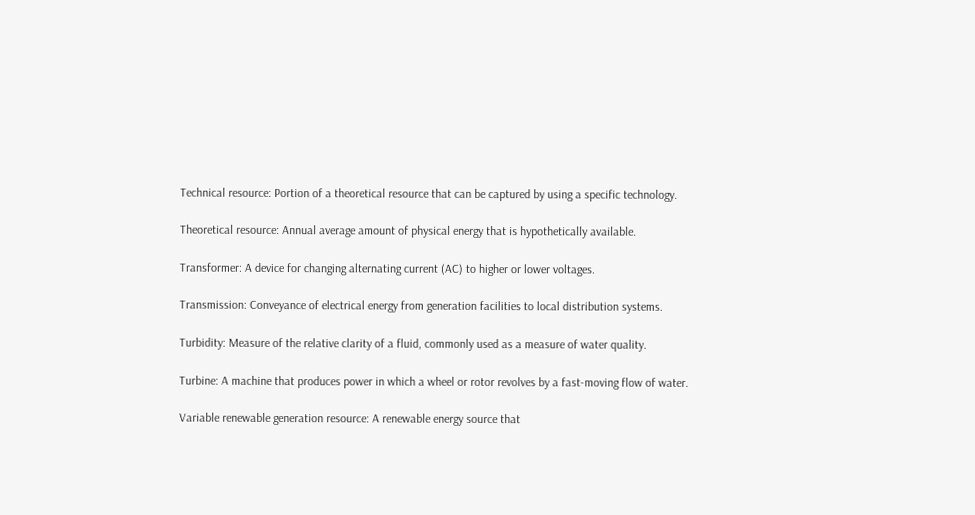Technical resource: Portion of a theoretical resource that can be captured by using a specific technology.

Theoretical resource: Annual average amount of physical energy that is hypothetically available.

Transformer: A device for changing alternating current (AC) to higher or lower voltages.

Transmission: Conveyance of electrical energy from generation facilities to local distribution systems.

Turbidity: Measure of the relative clarity of a fluid, commonly used as a measure of water quality.

Turbine: A machine that produces power in which a wheel or rotor revolves by a fast-moving flow of water.

Variable renewable generation resource: A renewable energy source that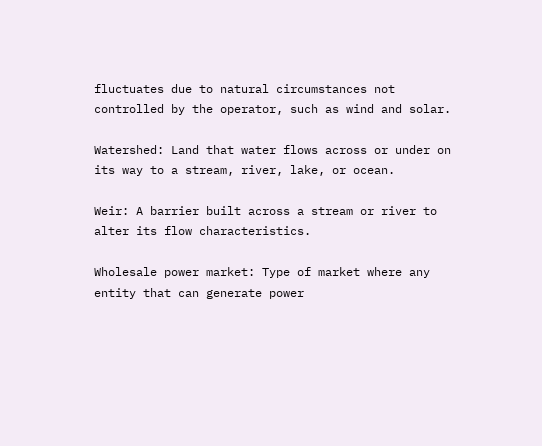fluctuates due to natural circumstances not controlled by the operator, such as wind and solar.

Watershed: Land that water flows across or under on its way to a stream, river, lake, or ocean.

Weir: A barrier built across a stream or river to alter its flow characteristics.

Wholesale power market: Type of market where any entity that can generate power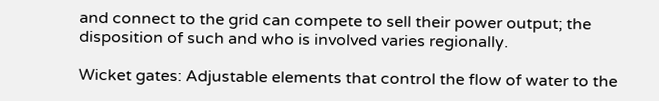and connect to the grid can compete to sell their power output; the disposition of such and who is involved varies regionally.

Wicket gates: Adjustable elements that control the flow of water to the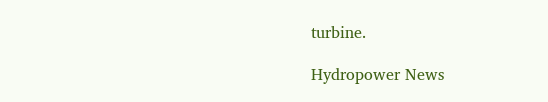turbine.

Hydropower News